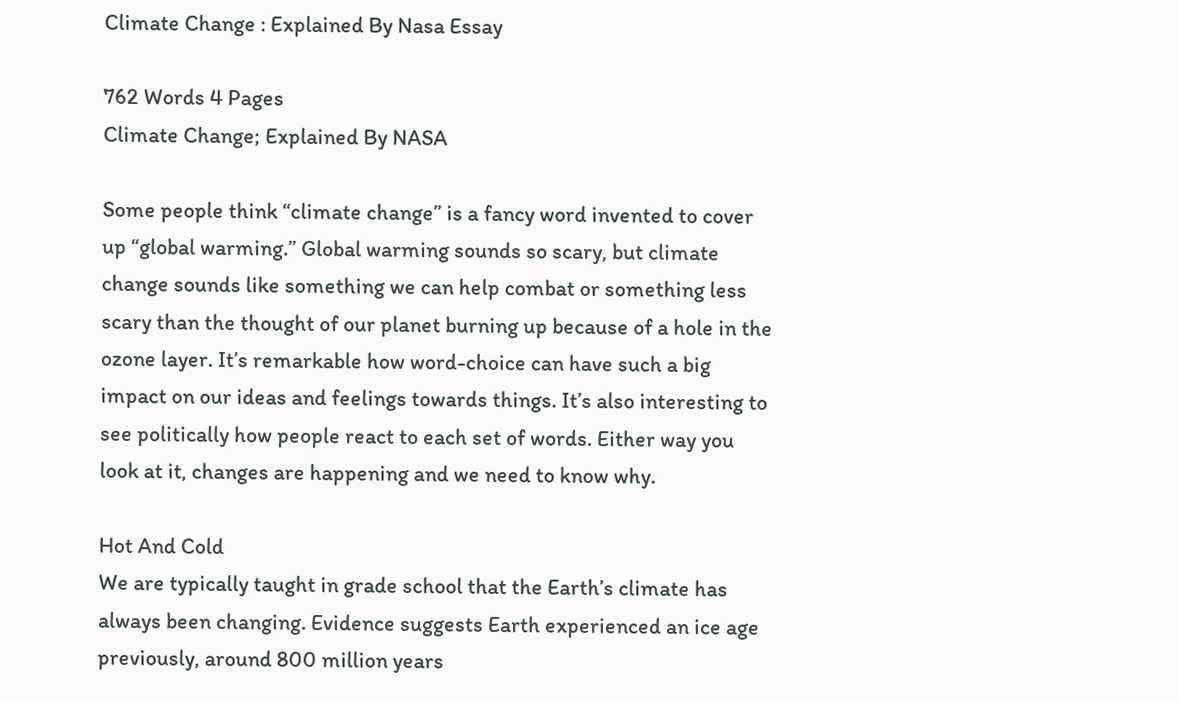Climate Change : Explained By Nasa Essay

762 Words 4 Pages
Climate Change; Explained By NASA

Some people think “climate change” is a fancy word invented to cover up “global warming.” Global warming sounds so scary, but climate change sounds like something we can help combat or something less scary than the thought of our planet burning up because of a hole in the ozone layer. It’s remarkable how word-choice can have such a big impact on our ideas and feelings towards things. It’s also interesting to see politically how people react to each set of words. Either way you look at it, changes are happening and we need to know why.

Hot And Cold
We are typically taught in grade school that the Earth’s climate has always been changing. Evidence suggests Earth experienced an ice age previously, around 800 million years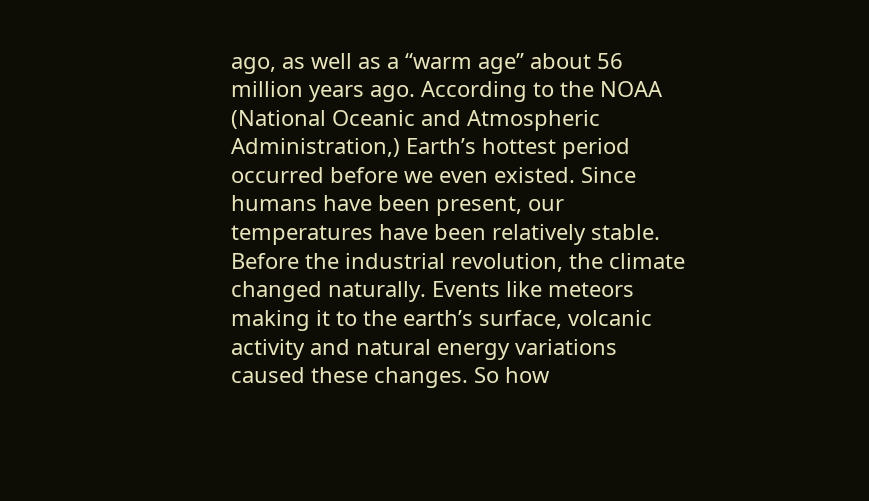ago, as well as a “warm age” about 56 million years ago. According to the NOAA (National Oceanic and Atmospheric Administration,) Earth’s hottest period occurred before we even existed. Since humans have been present, our temperatures have been relatively stable. Before the industrial revolution, the climate changed naturally. Events like meteors making it to the earth’s surface, volcanic activity and natural energy variations caused these changes. So how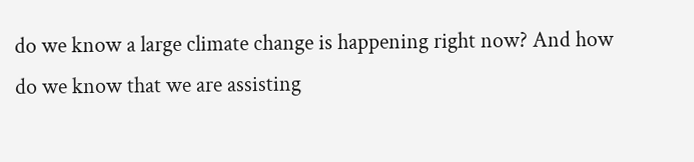do we know a large climate change is happening right now? And how do we know that we are assisting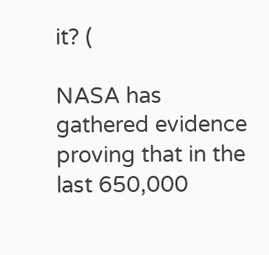it? (

NASA has gathered evidence proving that in the last 650,000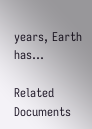years, Earth has…

Related Documents